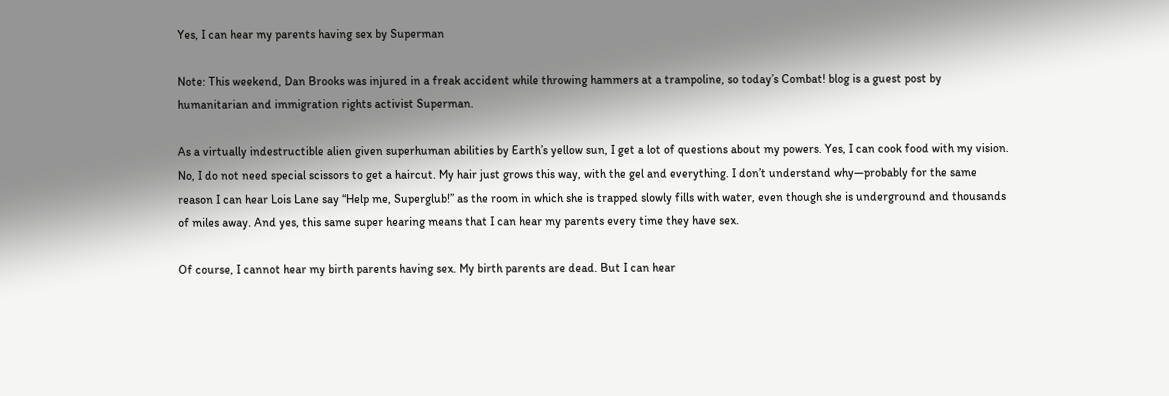Yes, I can hear my parents having sex by Superman

Note: This weekend, Dan Brooks was injured in a freak accident while throwing hammers at a trampoline, so today’s Combat! blog is a guest post by humanitarian and immigration rights activist Superman.

As a virtually indestructible alien given superhuman abilities by Earth’s yellow sun, I get a lot of questions about my powers. Yes, I can cook food with my vision. No, I do not need special scissors to get a haircut. My hair just grows this way, with the gel and everything. I don’t understand why—probably for the same reason I can hear Lois Lane say “Help me, Superglub!” as the room in which she is trapped slowly fills with water, even though she is underground and thousands of miles away. And yes, this same super hearing means that I can hear my parents every time they have sex.

Of course, I cannot hear my birth parents having sex. My birth parents are dead. But I can hear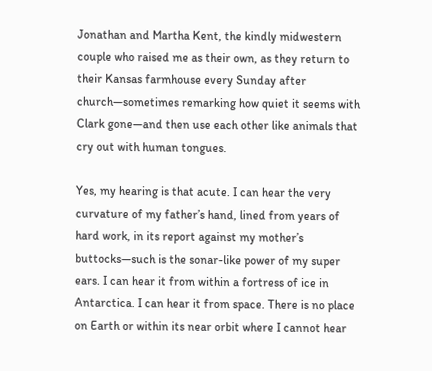Jonathan and Martha Kent, the kindly midwestern couple who raised me as their own, as they return to their Kansas farmhouse every Sunday after church—sometimes remarking how quiet it seems with Clark gone—and then use each other like animals that cry out with human tongues.

Yes, my hearing is that acute. I can hear the very curvature of my father’s hand, lined from years of hard work, in its report against my mother’s buttocks—such is the sonar-like power of my super ears. I can hear it from within a fortress of ice in Antarctica. I can hear it from space. There is no place on Earth or within its near orbit where I cannot hear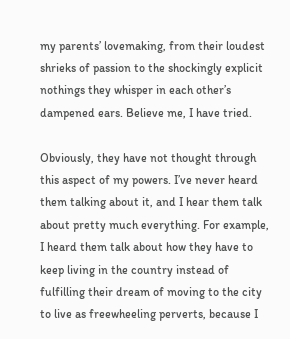my parents’ lovemaking, from their loudest shrieks of passion to the shockingly explicit nothings they whisper in each other’s dampened ears. Believe me, I have tried.

Obviously, they have not thought through this aspect of my powers. I’ve never heard them talking about it, and I hear them talk about pretty much everything. For example, I heard them talk about how they have to keep living in the country instead of fulfilling their dream of moving to the city to live as freewheeling perverts, because I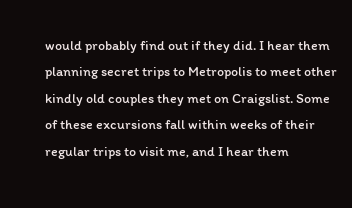would probably find out if they did. I hear them planning secret trips to Metropolis to meet other kindly old couples they met on Craigslist. Some of these excursions fall within weeks of their regular trips to visit me, and I hear them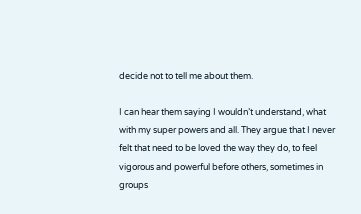decide not to tell me about them.

I can hear them saying I wouldn’t understand, what with my super powers and all. They argue that I never felt that need to be loved the way they do, to feel vigorous and powerful before others, sometimes in groups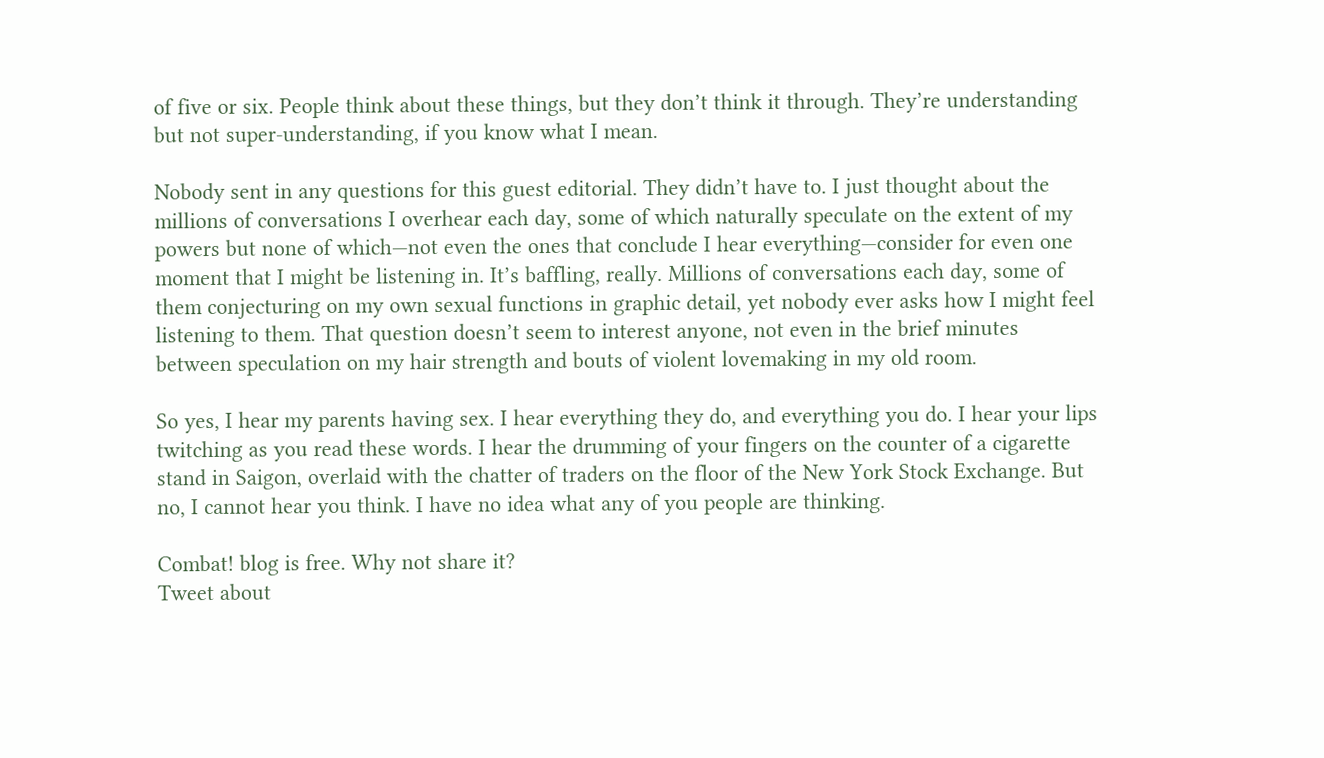of five or six. People think about these things, but they don’t think it through. They’re understanding but not super-understanding, if you know what I mean.

Nobody sent in any questions for this guest editorial. They didn’t have to. I just thought about the millions of conversations I overhear each day, some of which naturally speculate on the extent of my powers but none of which—not even the ones that conclude I hear everything—consider for even one moment that I might be listening in. It’s baffling, really. Millions of conversations each day, some of them conjecturing on my own sexual functions in graphic detail, yet nobody ever asks how I might feel listening to them. That question doesn’t seem to interest anyone, not even in the brief minutes between speculation on my hair strength and bouts of violent lovemaking in my old room.

So yes, I hear my parents having sex. I hear everything they do, and everything you do. I hear your lips twitching as you read these words. I hear the drumming of your fingers on the counter of a cigarette stand in Saigon, overlaid with the chatter of traders on the floor of the New York Stock Exchange. But no, I cannot hear you think. I have no idea what any of you people are thinking.

Combat! blog is free. Why not share it?
Tweet about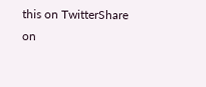this on TwitterShare on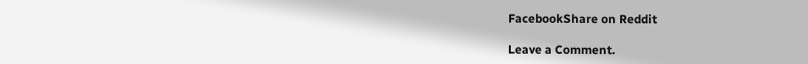FacebookShare on Reddit

Leave a Comment.